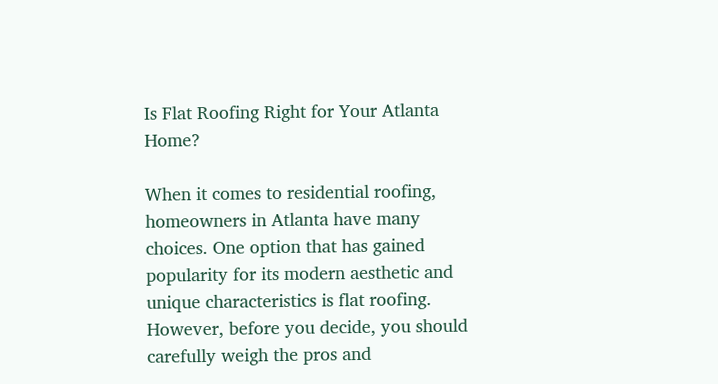Is Flat Roofing Right for Your Atlanta Home?

When it comes to residential roofing, homeowners in Atlanta have many choices. One option that has gained popularity for its modern aesthetic and unique characteristics is flat roofing. However, before you decide, you should carefully weigh the pros and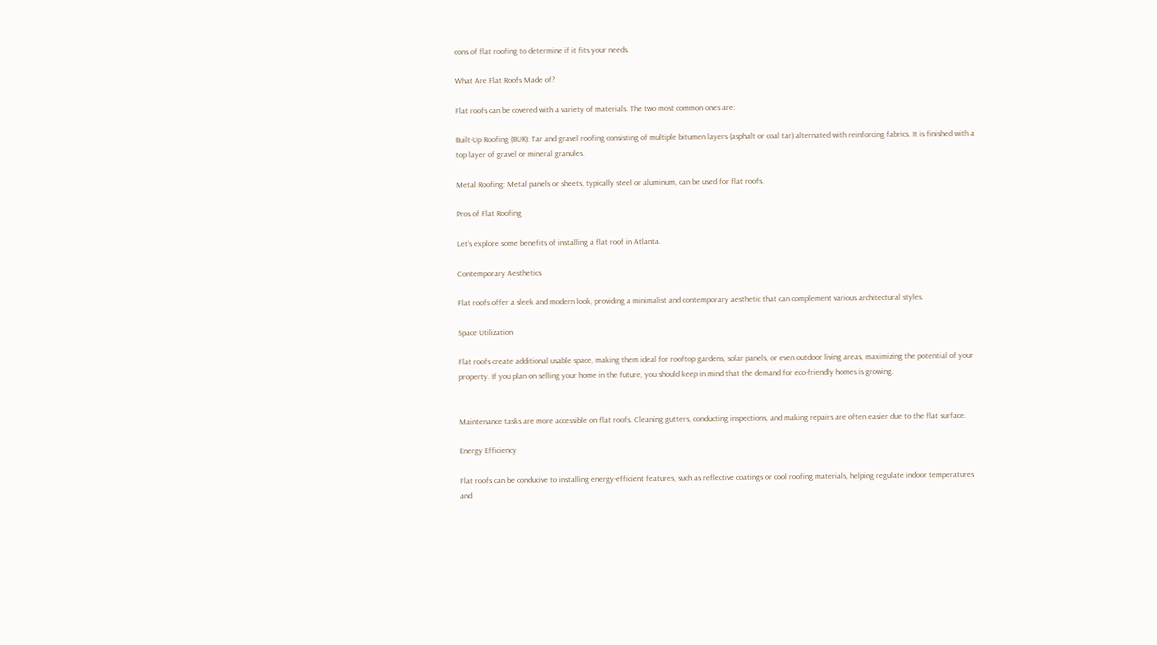cons of flat roofing to determine if it fits your needs.

What Are Flat Roofs Made of?

Flat roofs can be covered with a variety of materials. The two most common ones are:

Built-Up Roofing (BUR): Tar and gravel roofing consisting of multiple bitumen layers (asphalt or coal tar) alternated with reinforcing fabrics. It is finished with a top layer of gravel or mineral granules.

Metal Roofing: Metal panels or sheets, typically steel or aluminum, can be used for flat roofs.

Pros of Flat Roofing

Let’s explore some benefits of installing a flat roof in Atlanta.

Contemporary Aesthetics

Flat roofs offer a sleek and modern look, providing a minimalist and contemporary aesthetic that can complement various architectural styles.

Space Utilization

Flat roofs create additional usable space, making them ideal for rooftop gardens, solar panels, or even outdoor living areas, maximizing the potential of your property. If you plan on selling your home in the future, you should keep in mind that the demand for eco-friendly homes is growing.


Maintenance tasks are more accessible on flat roofs. Cleaning gutters, conducting inspections, and making repairs are often easier due to the flat surface.

Energy Efficiency

Flat roofs can be conducive to installing energy-efficient features, such as reflective coatings or cool roofing materials, helping regulate indoor temperatures and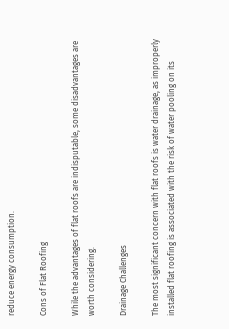reduce energy consumption.

Cons of Flat Roofing

While the advantages of flat roofs are indisputable, some disadvantages are worth considering.

Drainage Challenges

The most significant concern with flat roofs is water drainage, as improperly installed flat roofing is associated with the risk of water pooling on its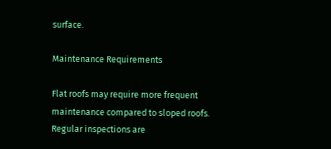surface.

Maintenance Requirements

Flat roofs may require more frequent maintenance compared to sloped roofs. Regular inspections are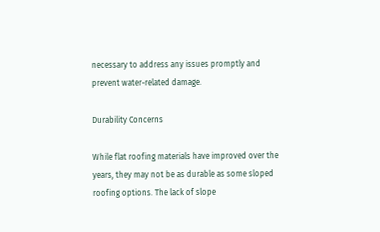necessary to address any issues promptly and prevent water-related damage.

Durability Concerns

While flat roofing materials have improved over the years, they may not be as durable as some sloped roofing options. The lack of slope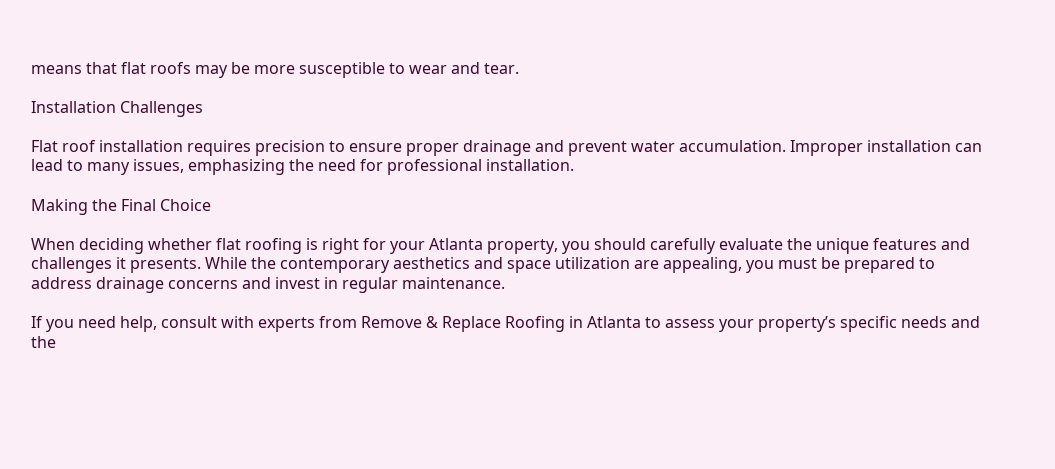means that flat roofs may be more susceptible to wear and tear.

Installation Challenges

Flat roof installation requires precision to ensure proper drainage and prevent water accumulation. Improper installation can lead to many issues, emphasizing the need for professional installation.

Making the Final Choice

When deciding whether flat roofing is right for your Atlanta property, you should carefully evaluate the unique features and challenges it presents. While the contemporary aesthetics and space utilization are appealing, you must be prepared to address drainage concerns and invest in regular maintenance.

If you need help, consult with experts from Remove & Replace Roofing in Atlanta to assess your property’s specific needs and the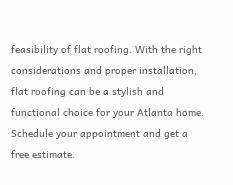feasibility of flat roofing. With the right considerations and proper installation, flat roofing can be a stylish and functional choice for your Atlanta home. Schedule your appointment and get a free estimate.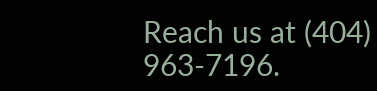Reach us at (404) 963-7196.